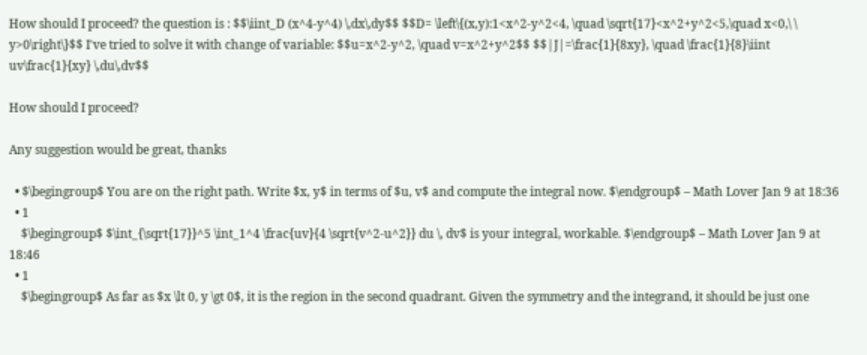How should I proceed? the question is : $$\iint_D (x^4-y^4) \,dx\,dy$$ $$D= \left\{(x,y):1<x^2-y^2<4, \quad \sqrt{17}<x^2+y^2<5,\quad x<0,\ \ y>0\right\}$$ I've tried to solve it with change of variable: $$u=x^2-y^2, \quad v=x^2+y^2$$ $$|J|=\frac{1}{8xy}, \quad \frac{1}{8}\iint uv\frac{1}{xy} \,du\,dv$$

How should I proceed?

Any suggestion would be great, thanks

  • $\begingroup$ You are on the right path. Write $x, y$ in terms of $u, v$ and compute the integral now. $\endgroup$ – Math Lover Jan 9 at 18:36
  • 1
    $\begingroup$ $\int_{\sqrt{17}}^5 \int_1^4 \frac{uv}{4 \sqrt{v^2-u^2}} du \, dv$ is your integral, workable. $\endgroup$ – Math Lover Jan 9 at 18:46
  • 1
    $\begingroup$ As far as $x \lt 0, y \gt 0$, it is the region in the second quadrant. Given the symmetry and the integrand, it should be just one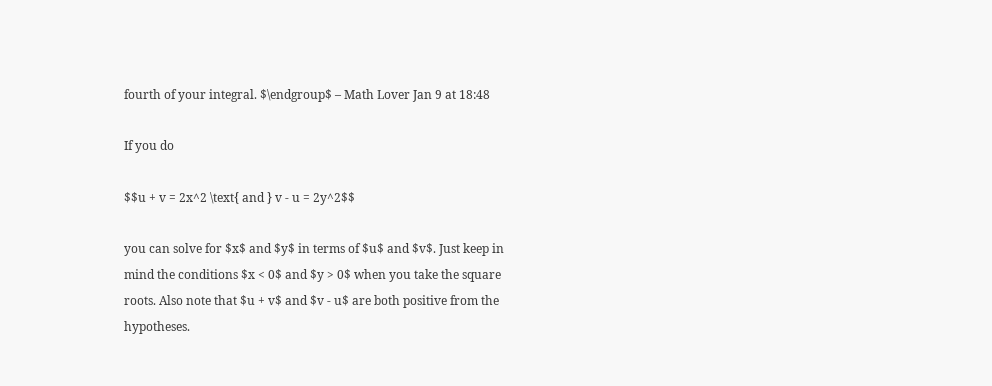fourth of your integral. $\endgroup$ – Math Lover Jan 9 at 18:48

If you do

$$u + v = 2x^2 \text{ and } v - u = 2y^2$$

you can solve for $x$ and $y$ in terms of $u$ and $v$. Just keep in mind the conditions $x < 0$ and $y > 0$ when you take the square roots. Also note that $u + v$ and $v - u$ are both positive from the hypotheses.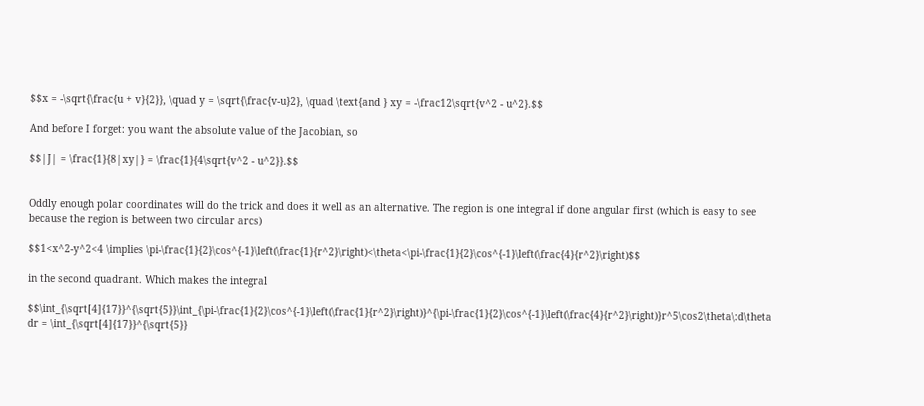$$x = -\sqrt{\frac{u + v}{2}}, \quad y = \sqrt{\frac{v-u}2}, \quad \text{and } xy = -\frac12\sqrt{v^2 - u^2}.$$

And before I forget: you want the absolute value of the Jacobian, so

$$|J| = \frac{1}{8|xy|} = \frac{1}{4\sqrt{v^2 - u^2}}.$$


Oddly enough polar coordinates will do the trick and does it well as an alternative. The region is one integral if done angular first (which is easy to see because the region is between two circular arcs)

$$1<x^2-y^2<4 \implies \pi-\frac{1}{2}\cos^{-1}\left(\frac{1}{r^2}\right)<\theta<\pi-\frac{1}{2}\cos^{-1}\left(\frac{4}{r^2}\right)$$

in the second quadrant. Which makes the integral

$$\int_{\sqrt[4]{17}}^{\sqrt{5}}\int_{\pi-\frac{1}{2}\cos^{-1}\left(\frac{1}{r^2}\right)}^{\pi-\frac{1}{2}\cos^{-1}\left(\frac{4}{r^2}\right)}r^5\cos2\theta\:d\theta dr = \int_{\sqrt[4]{17}}^{\sqrt{5}}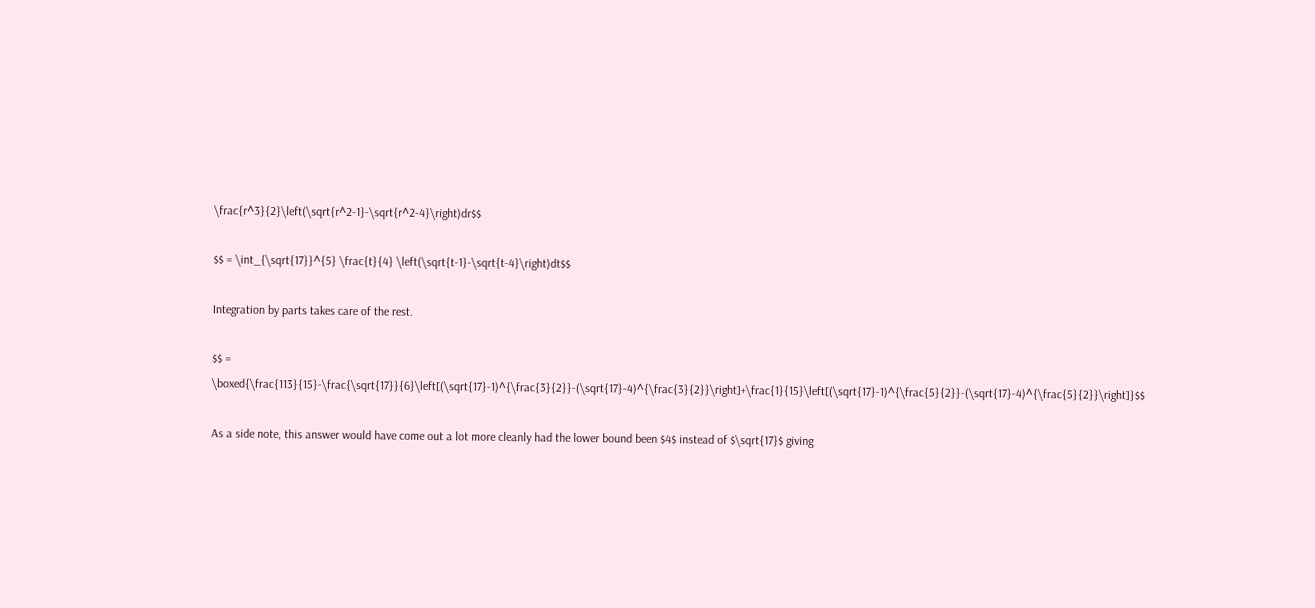\frac{r^3}{2}\left(\sqrt{r^2-1}-\sqrt{r^2-4}\right)dr$$

$$ = \int_{\sqrt{17}}^{5} \frac{t}{4} \left(\sqrt{t-1}-\sqrt{t-4}\right)dt$$

Integration by parts takes care of the rest.

$$ = \boxed{\frac{113}{15}-\frac{\sqrt{17}}{6}\left[(\sqrt{17}-1)^{\frac{3}{2}}-(\sqrt{17}-4)^{\frac{3}{2}}\right]+\frac{1}{15}\left[(\sqrt{17}-1)^{\frac{5}{2}}-(\sqrt{17}-4)^{\frac{5}{2}}\right]}$$

As a side note, this answer would have come out a lot more cleanly had the lower bound been $4$ instead of $\sqrt{17}$ giving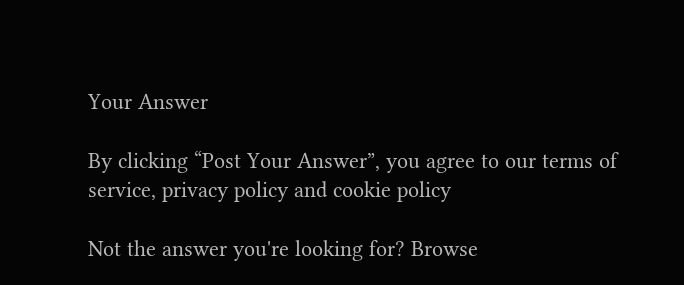Your Answer

By clicking “Post Your Answer”, you agree to our terms of service, privacy policy and cookie policy

Not the answer you're looking for? Browse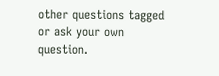other questions tagged or ask your own question.